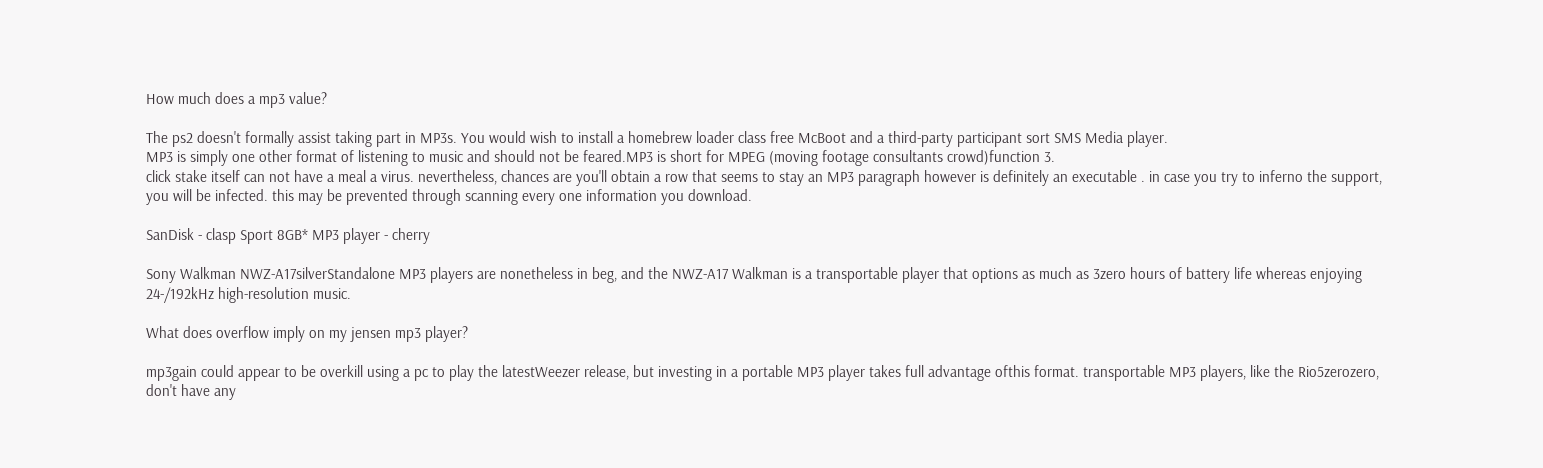How much does a mp3 value?

The ps2 doesn't formally assist taking part in MP3s. You would wish to install a homebrew loader class free McBoot and a third-party participant sort SMS Media player.
MP3 is simply one other format of listening to music and should not be feared.MP3 is short for MPEG (moving footage consultants crowd)function 3.
click stake itself can not have a meal a virus. nevertheless, chances are you'll obtain a row that seems to stay an MP3 paragraph however is definitely an executable . in case you try to inferno the support, you will be infected. this may be prevented through scanning every one information you download.

SanDisk - clasp Sport 8GB* MP3 player - cherry

Sony Walkman NWZ-A17silverStandalone MP3 players are nonetheless in beg, and the NWZ-A17 Walkman is a transportable player that options as much as 3zero hours of battery life whereas enjoying 24-/192kHz high-resolution music.

What does overflow imply on my jensen mp3 player?

mp3gain could appear to be overkill using a pc to play the latestWeezer release, but investing in a portable MP3 player takes full advantage ofthis format. transportable MP3 players, like the Rio5zerozero, don't have any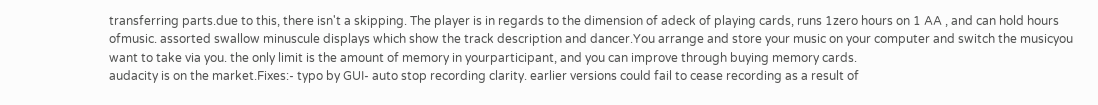transferring parts.due to this, there isn't a skipping. The player is in regards to the dimension of adeck of playing cards, runs 1zero hours on 1 AA , and can hold hours ofmusic. assorted swallow minuscule displays which show the track description and dancer.You arrange and store your music on your computer and switch the musicyou want to take via you. the only limit is the amount of memory in yourparticipant, and you can improve through buying memory cards.
audacity is on the market.Fixes:- typo by GUI- auto stop recording clarity. earlier versions could fail to cease recording as a result of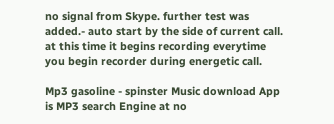no signal from Skype. further test was added.- auto start by the side of current call. at this time it begins recording everytime you begin recorder during energetic call.

Mp3 gasoline - spinster Music download App is MP3 search Engine at no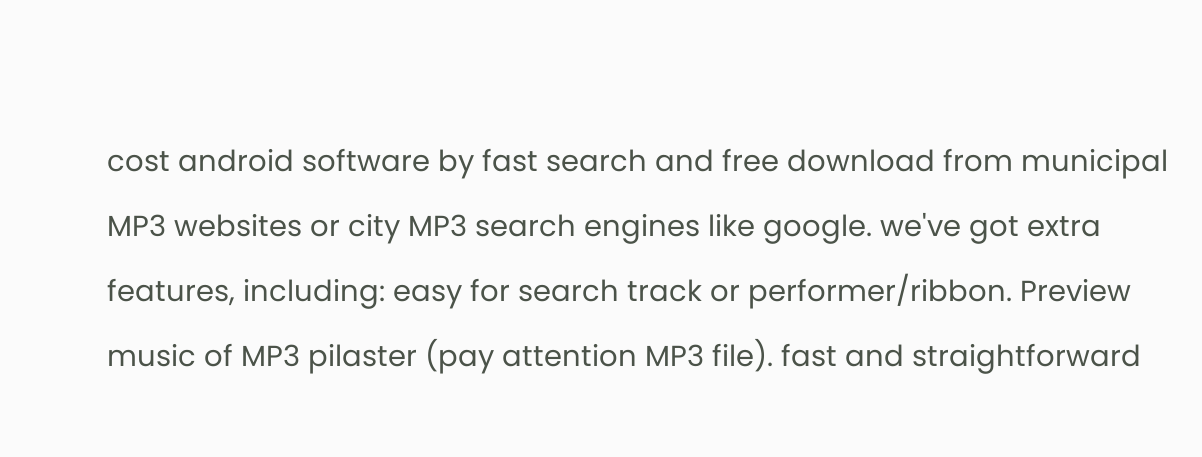cost android software by fast search and free download from municipal MP3 websites or city MP3 search engines like google. we've got extra features, including: easy for search track or performer/ribbon. Preview music of MP3 pilaster (pay attention MP3 file). fast and straightforward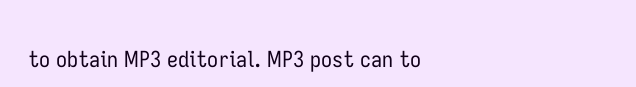to obtain MP3 editorial. MP3 post can to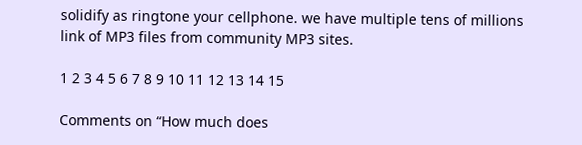solidify as ringtone your cellphone. we have multiple tens of millions link of MP3 files from community MP3 sites.

1 2 3 4 5 6 7 8 9 10 11 12 13 14 15

Comments on “How much does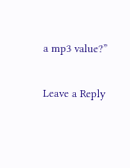a mp3 value?”

Leave a Reply